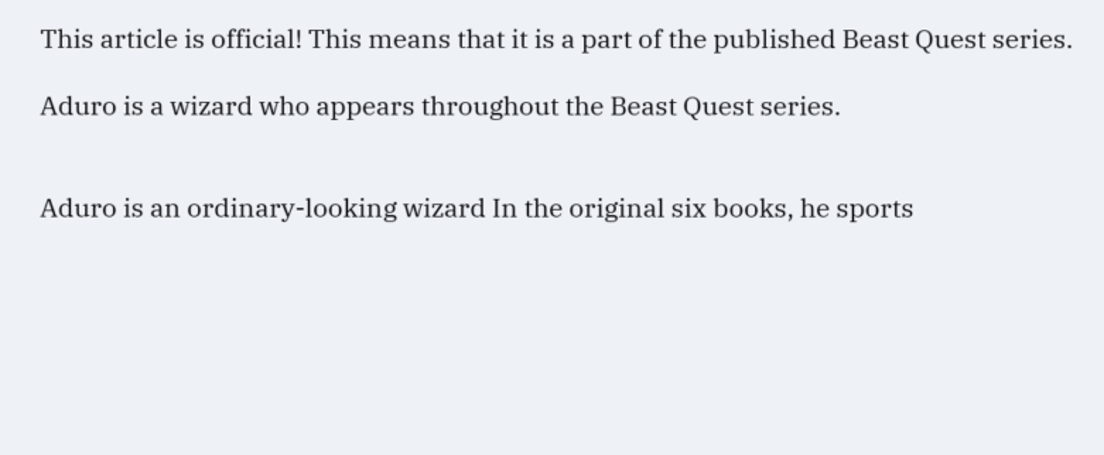This article is official! This means that it is a part of the published Beast Quest series.

Aduro is a wizard who appears throughout the Beast Quest series.


Aduro is an ordinary-looking wizard In the original six books, he sports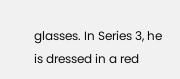glasses. In Series 3, he is dressed in a red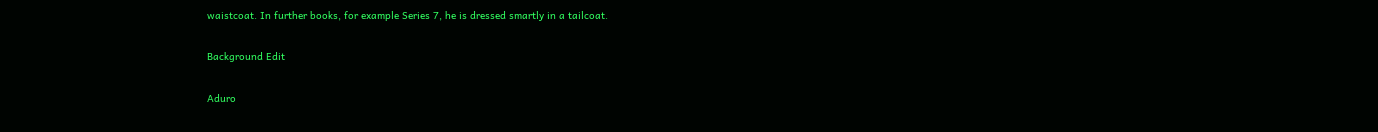waistcoat. In further books, for example Series 7, he is dressed smartly in a tailcoat.

Background Edit

Aduro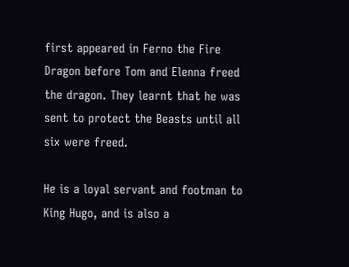first appeared in Ferno the Fire Dragon before Tom and Elenna freed the dragon. They learnt that he was sent to protect the Beasts until all six were freed.

He is a loyal servant and footman to King Hugo, and is also a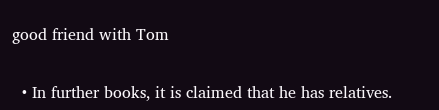good friend with Tom


  • In further books, it is claimed that he has relatives.